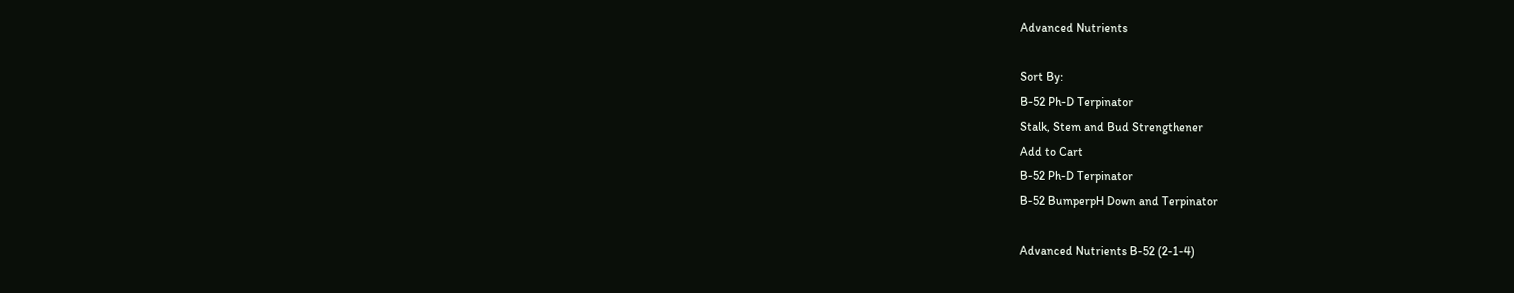Advanced Nutrients

Sort By:
B-52 Ph-D Terpinator
Stalk, Stem and Bud Strengthener
Add to Cart
B-52 Ph-D Terpinator
B-52 BumperpH Down and Terpinator

Advanced Nutrients B-52 (2-1-4)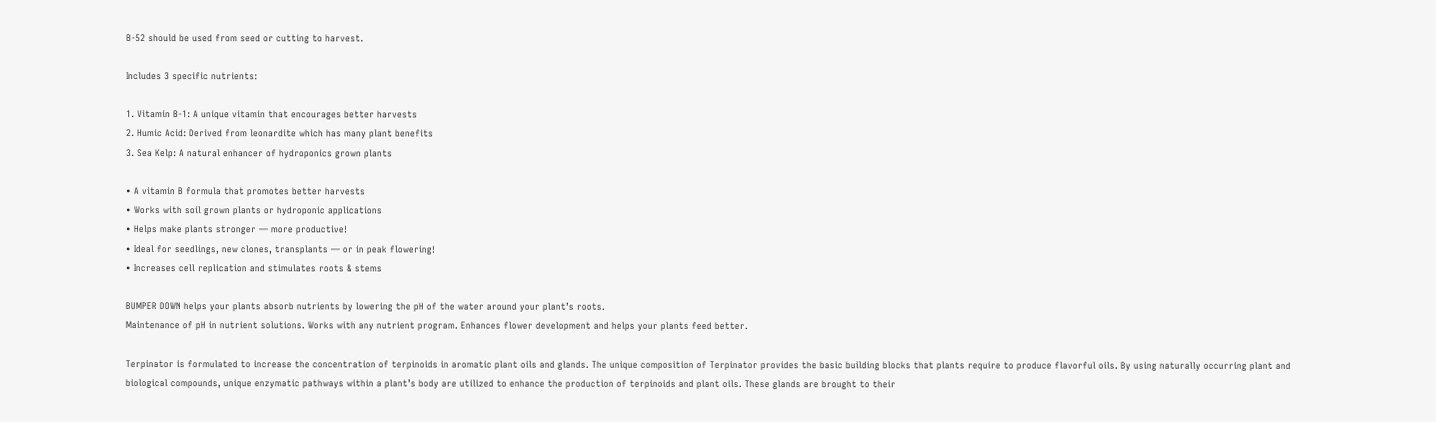B-52 should be used from seed or cutting to harvest.

Includes 3 specific nutrients:

1. Vitamin B-1: A unique vitamin that encourages better harvests
2. Humic Acid: Derived from leonardite which has many plant benefits
3. Sea Kelp: A natural enhancer of hydroponics grown plants

• A vitamin B formula that promotes better harvests
• Works with soil grown plants or hydroponic applications
• Helps make plants stronger — more productive!
• Ideal for seedlings, new clones, transplants — or in peak flowering!
• Increases cell replication and stimulates roots & stems

BUMPER DOWN helps your plants absorb nutrients by lowering the pH of the water around your plant’s roots.
Maintenance of pH in nutrient solutions. Works with any nutrient program. Enhances flower development and helps your plants feed better.

Terpinator is formulated to increase the concentration of terpinoids in aromatic plant oils and glands. The unique composition of Terpinator provides the basic building blocks that plants require to produce flavorful oils. By using naturally occurring plant and biological compounds, unique enzymatic pathways within a plant’s body are utilized to enhance the production of terpinoids and plant oils. These glands are brought to their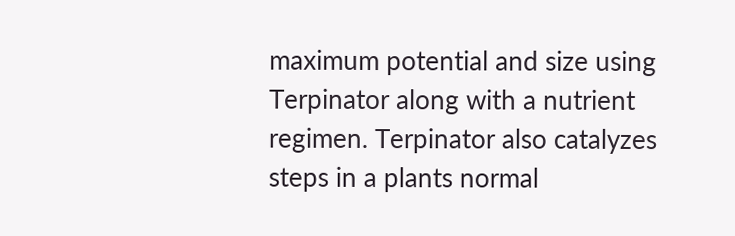maximum potential and size using Terpinator along with a nutrient regimen. Terpinator also catalyzes steps in a plants normal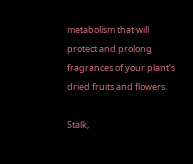metabolism that will protect and prolong fragrances of your plant’s dried fruits and flowers.

Stalk,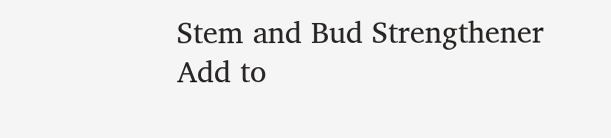Stem and Bud Strengthener
Add to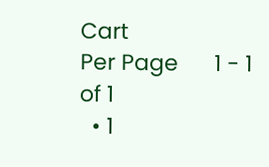Cart
Per Page      1 - 1 of 1
  • 1